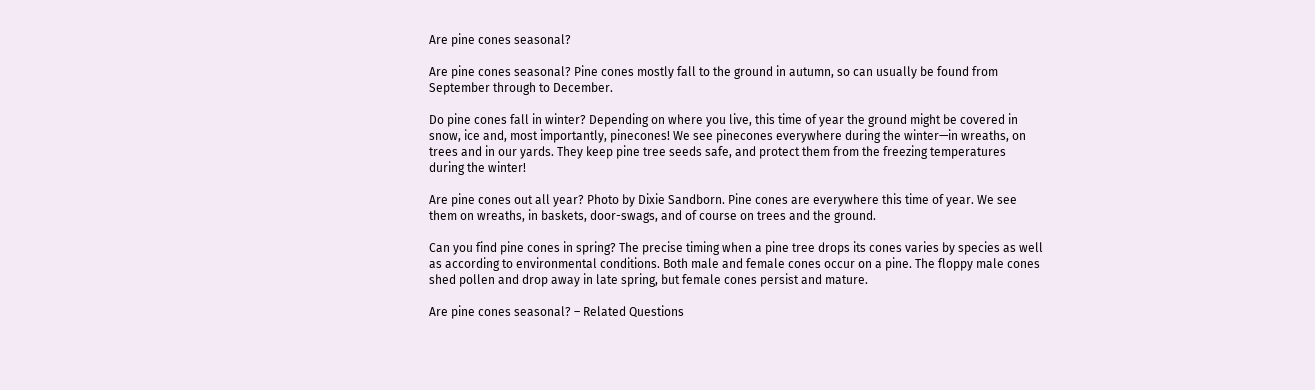Are pine cones seasonal?

Are pine cones seasonal? Pine cones mostly fall to the ground in autumn, so can usually be found from September through to December.

Do pine cones fall in winter? Depending on where you live, this time of year the ground might be covered in snow, ice and, most importantly, pinecones! We see pinecones everywhere during the winter—in wreaths, on trees and in our yards. They keep pine tree seeds safe, and protect them from the freezing temperatures during the winter!

Are pine cones out all year? Photo by Dixie Sandborn. Pine cones are everywhere this time of year. We see them on wreaths, in baskets, door-swags, and of course on trees and the ground.

Can you find pine cones in spring? The precise timing when a pine tree drops its cones varies by species as well as according to environmental conditions. Both male and female cones occur on a pine. The floppy male cones shed pollen and drop away in late spring, but female cones persist and mature.

Are pine cones seasonal? – Related Questions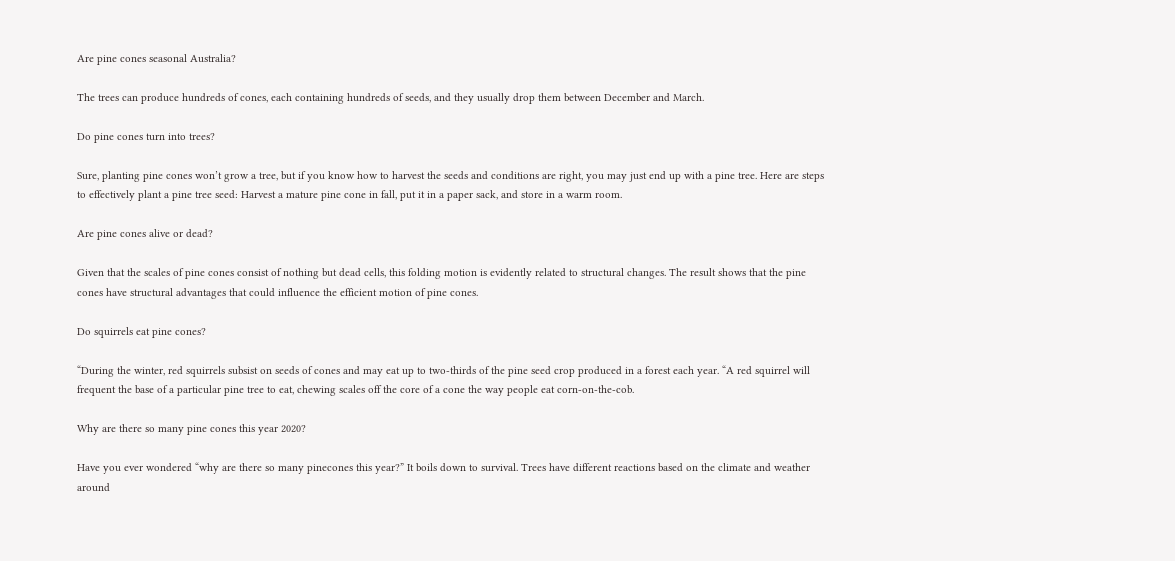Are pine cones seasonal Australia?

The trees can produce hundreds of cones, each containing hundreds of seeds, and they usually drop them between December and March.

Do pine cones turn into trees?

Sure, planting pine cones won’t grow a tree, but if you know how to harvest the seeds and conditions are right, you may just end up with a pine tree. Here are steps to effectively plant a pine tree seed: Harvest a mature pine cone in fall, put it in a paper sack, and store in a warm room.

Are pine cones alive or dead?

Given that the scales of pine cones consist of nothing but dead cells, this folding motion is evidently related to structural changes. The result shows that the pine cones have structural advantages that could influence the efficient motion of pine cones.

Do squirrels eat pine cones?

“During the winter, red squirrels subsist on seeds of cones and may eat up to two-thirds of the pine seed crop produced in a forest each year. “A red squirrel will frequent the base of a particular pine tree to eat, chewing scales off the core of a cone the way people eat corn-on-the-cob.

Why are there so many pine cones this year 2020?

Have you ever wondered “why are there so many pinecones this year?” It boils down to survival. Trees have different reactions based on the climate and weather around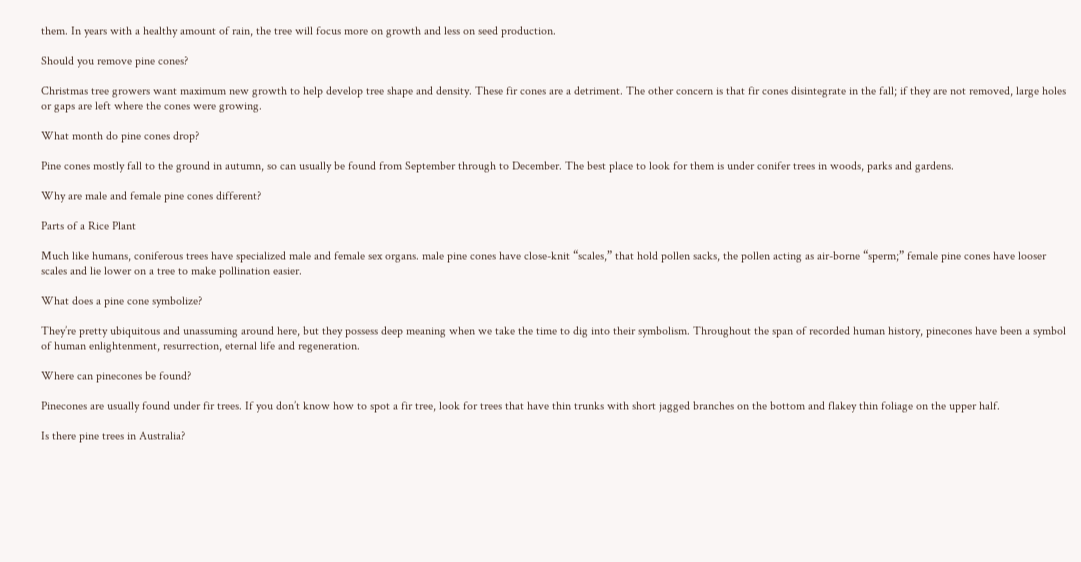them. In years with a healthy amount of rain, the tree will focus more on growth and less on seed production.

Should you remove pine cones?

Christmas tree growers want maximum new growth to help develop tree shape and density. These fir cones are a detriment. The other concern is that fir cones disintegrate in the fall; if they are not removed, large holes or gaps are left where the cones were growing.

What month do pine cones drop?

Pine cones mostly fall to the ground in autumn, so can usually be found from September through to December. The best place to look for them is under conifer trees in woods, parks and gardens.

Why are male and female pine cones different?

Parts of a Rice Plant

Much like humans, coniferous trees have specialized male and female sex organs. male pine cones have close-knit “scales,” that hold pollen sacks, the pollen acting as air-borne “sperm;” female pine cones have looser scales and lie lower on a tree to make pollination easier.

What does a pine cone symbolize?

They’re pretty ubiquitous and unassuming around here, but they possess deep meaning when we take the time to dig into their symbolism. Throughout the span of recorded human history, pinecones have been a symbol of human enlightenment, resurrection, eternal life and regeneration.

Where can pinecones be found?

Pinecones are usually found under fir trees. If you don’t know how to spot a fir tree, look for trees that have thin trunks with short jagged branches on the bottom and flakey thin foliage on the upper half.

Is there pine trees in Australia?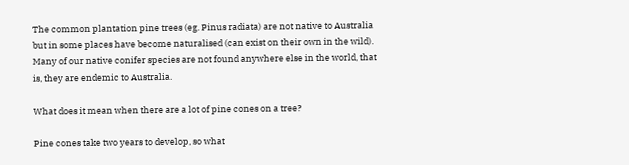The common plantation pine trees (eg. Pinus radiata) are not native to Australia but in some places have become naturalised (can exist on their own in the wild). Many of our native conifer species are not found anywhere else in the world, that is, they are endemic to Australia.

What does it mean when there are a lot of pine cones on a tree?

Pine cones take two years to develop, so what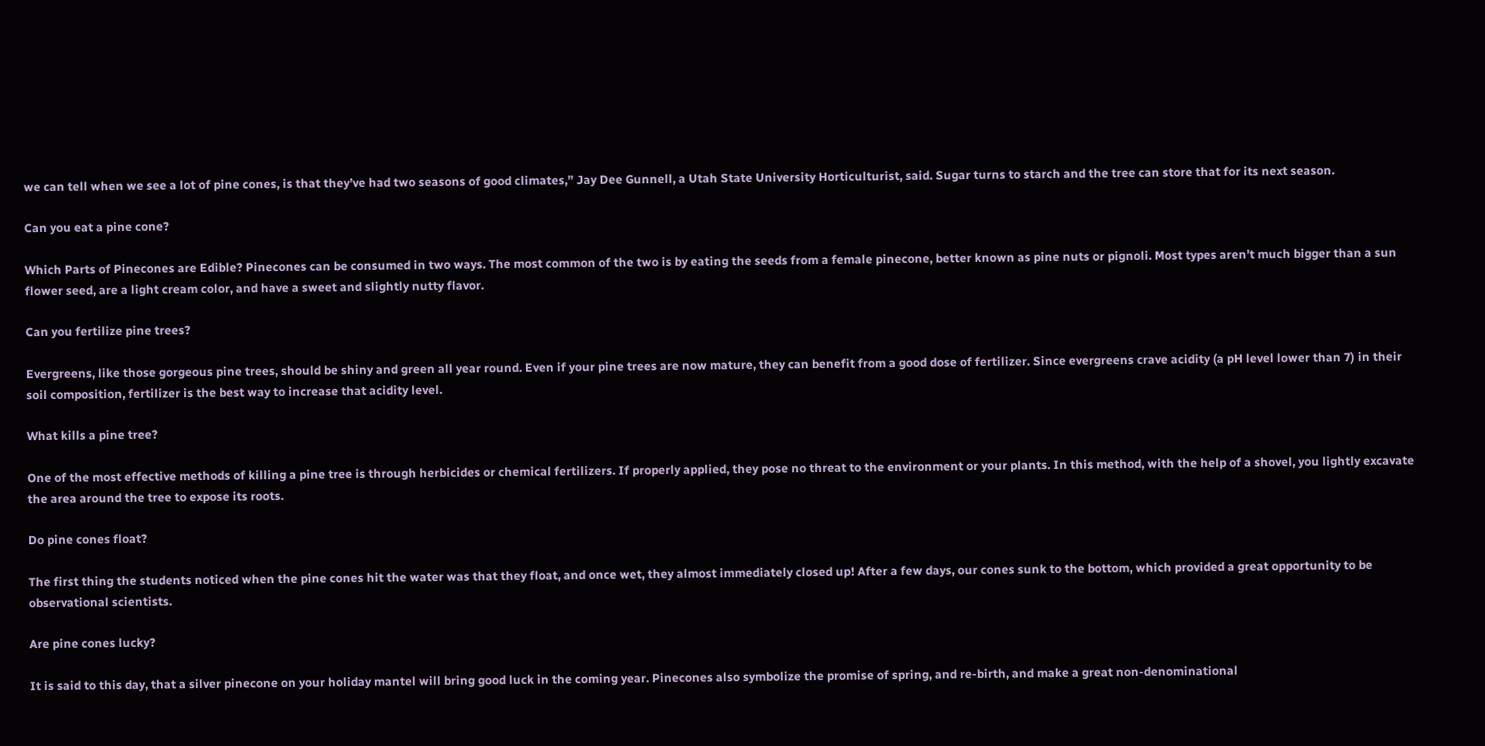we can tell when we see a lot of pine cones, is that they’ve had two seasons of good climates,” Jay Dee Gunnell, a Utah State University Horticulturist, said. Sugar turns to starch and the tree can store that for its next season.

Can you eat a pine cone?

Which Parts of Pinecones are Edible? Pinecones can be consumed in two ways. The most common of the two is by eating the seeds from a female pinecone, better known as pine nuts or pignoli. Most types aren’t much bigger than a sun flower seed, are a light cream color, and have a sweet and slightly nutty flavor.

Can you fertilize pine trees?

Evergreens, like those gorgeous pine trees, should be shiny and green all year round. Even if your pine trees are now mature, they can benefit from a good dose of fertilizer. Since evergreens crave acidity (a pH level lower than 7) in their soil composition, fertilizer is the best way to increase that acidity level.

What kills a pine tree?

One of the most effective methods of killing a pine tree is through herbicides or chemical fertilizers. If properly applied, they pose no threat to the environment or your plants. In this method, with the help of a shovel, you lightly excavate the area around the tree to expose its roots.

Do pine cones float?

The first thing the students noticed when the pine cones hit the water was that they float, and once wet, they almost immediately closed up! After a few days, our cones sunk to the bottom, which provided a great opportunity to be observational scientists.

Are pine cones lucky?

It is said to this day, that a silver pinecone on your holiday mantel will bring good luck in the coming year. Pinecones also symbolize the promise of spring, and re-birth, and make a great non-denominational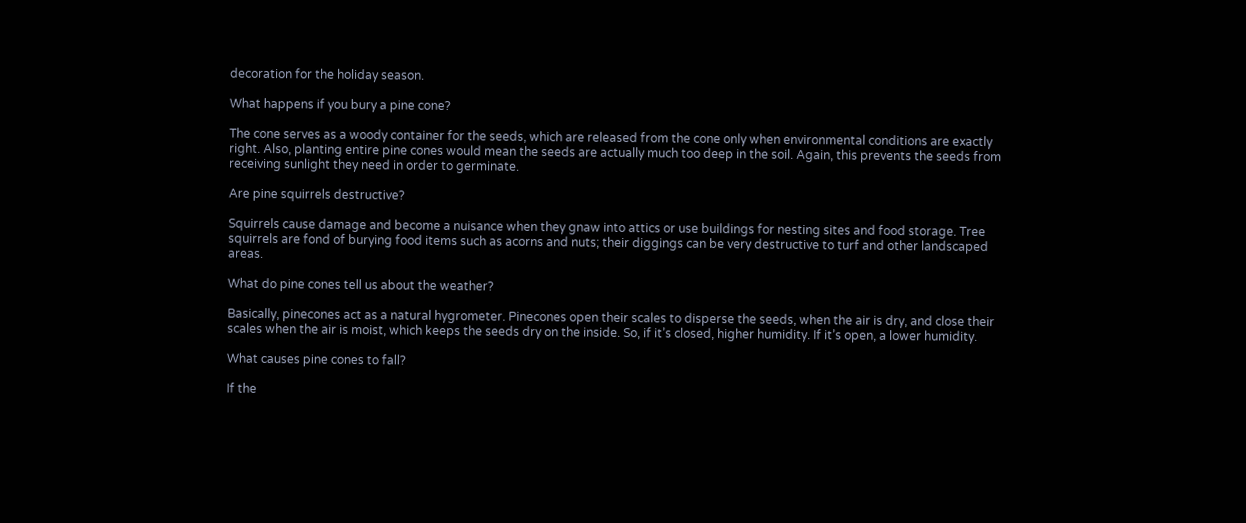decoration for the holiday season.

What happens if you bury a pine cone?

The cone serves as a woody container for the seeds, which are released from the cone only when environmental conditions are exactly right. Also, planting entire pine cones would mean the seeds are actually much too deep in the soil. Again, this prevents the seeds from receiving sunlight they need in order to germinate.

Are pine squirrels destructive?

Squirrels cause damage and become a nuisance when they gnaw into attics or use buildings for nesting sites and food storage. Tree squirrels are fond of burying food items such as acorns and nuts; their diggings can be very destructive to turf and other landscaped areas.

What do pine cones tell us about the weather?

Basically, pinecones act as a natural hygrometer. Pinecones open their scales to disperse the seeds, when the air is dry, and close their scales when the air is moist, which keeps the seeds dry on the inside. So, if it’s closed, higher humidity. If it’s open, a lower humidity.

What causes pine cones to fall?

If the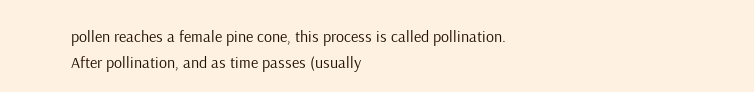pollen reaches a female pine cone, this process is called pollination. After pollination, and as time passes (usually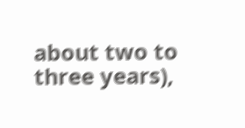about two to three years),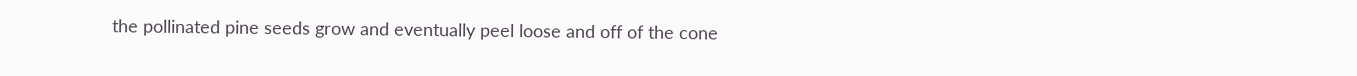the pollinated pine seeds grow and eventually peel loose and off of the cone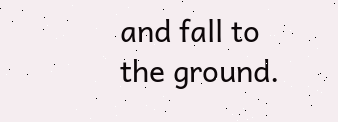and fall to the ground.